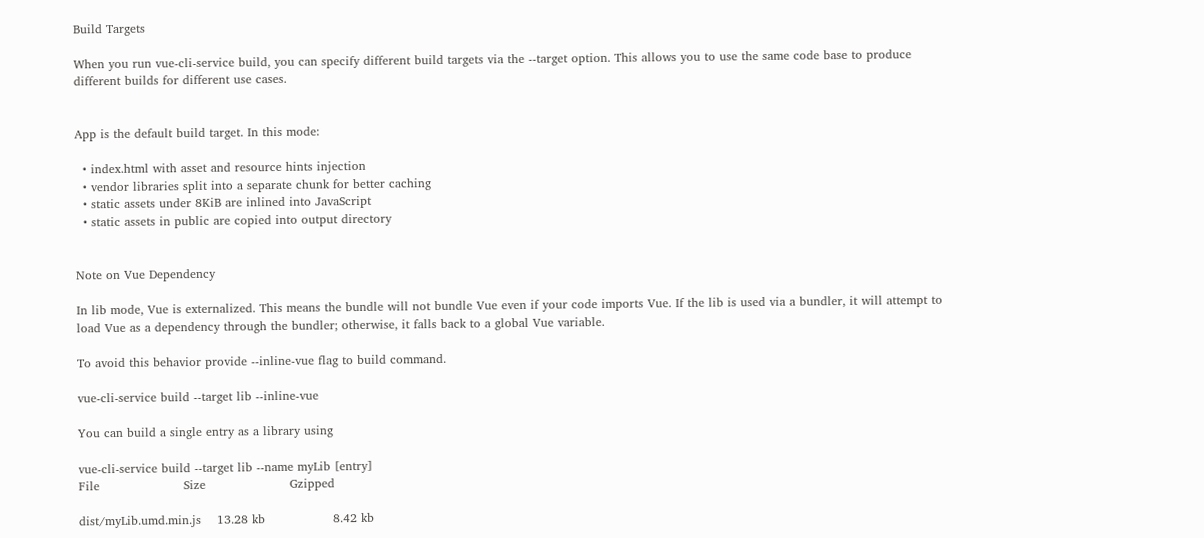Build Targets

When you run vue-cli-service build, you can specify different build targets via the --target option. This allows you to use the same code base to produce different builds for different use cases.


App is the default build target. In this mode:

  • index.html with asset and resource hints injection
  • vendor libraries split into a separate chunk for better caching
  • static assets under 8KiB are inlined into JavaScript
  • static assets in public are copied into output directory


Note on Vue Dependency

In lib mode, Vue is externalized. This means the bundle will not bundle Vue even if your code imports Vue. If the lib is used via a bundler, it will attempt to load Vue as a dependency through the bundler; otherwise, it falls back to a global Vue variable.

To avoid this behavior provide --inline-vue flag to build command.

vue-cli-service build --target lib --inline-vue

You can build a single entry as a library using

vue-cli-service build --target lib --name myLib [entry]
File                     Size                     Gzipped

dist/myLib.umd.min.js    13.28 kb                 8.42 kb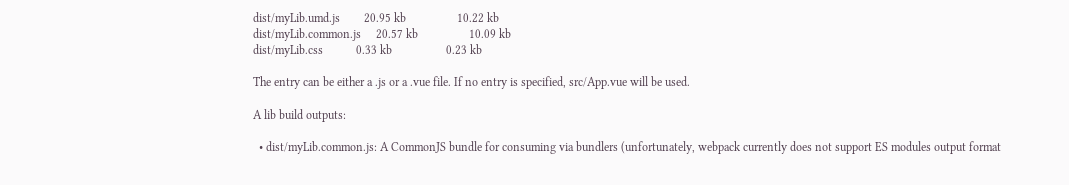dist/myLib.umd.js        20.95 kb                 10.22 kb
dist/myLib.common.js     20.57 kb                 10.09 kb
dist/myLib.css           0.33 kb                  0.23 kb

The entry can be either a .js or a .vue file. If no entry is specified, src/App.vue will be used.

A lib build outputs:

  • dist/myLib.common.js: A CommonJS bundle for consuming via bundlers (unfortunately, webpack currently does not support ES modules output format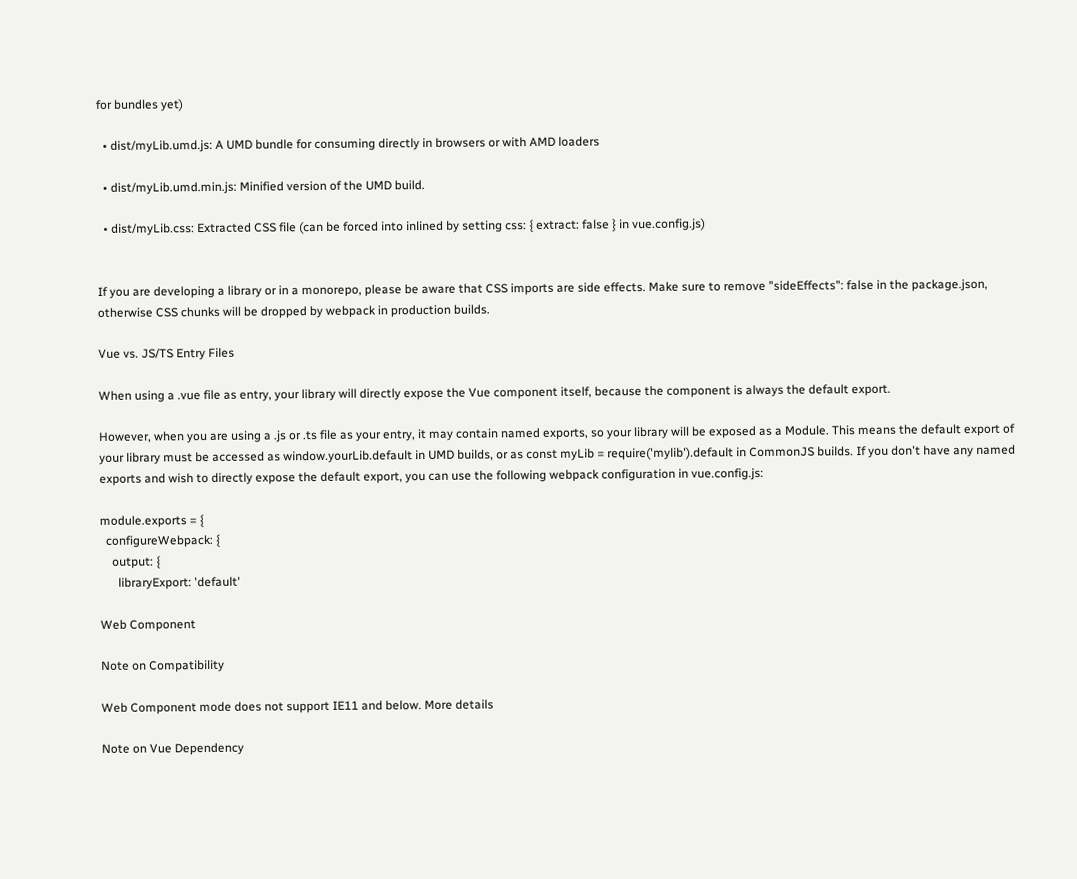for bundles yet)

  • dist/myLib.umd.js: A UMD bundle for consuming directly in browsers or with AMD loaders

  • dist/myLib.umd.min.js: Minified version of the UMD build.

  • dist/myLib.css: Extracted CSS file (can be forced into inlined by setting css: { extract: false } in vue.config.js)


If you are developing a library or in a monorepo, please be aware that CSS imports are side effects. Make sure to remove "sideEffects": false in the package.json, otherwise CSS chunks will be dropped by webpack in production builds.

Vue vs. JS/TS Entry Files

When using a .vue file as entry, your library will directly expose the Vue component itself, because the component is always the default export.

However, when you are using a .js or .ts file as your entry, it may contain named exports, so your library will be exposed as a Module. This means the default export of your library must be accessed as window.yourLib.default in UMD builds, or as const myLib = require('mylib').default in CommonJS builds. If you don't have any named exports and wish to directly expose the default export, you can use the following webpack configuration in vue.config.js:

module.exports = {
  configureWebpack: {
    output: {
      libraryExport: 'default'

Web Component

Note on Compatibility

Web Component mode does not support IE11 and below. More details

Note on Vue Dependency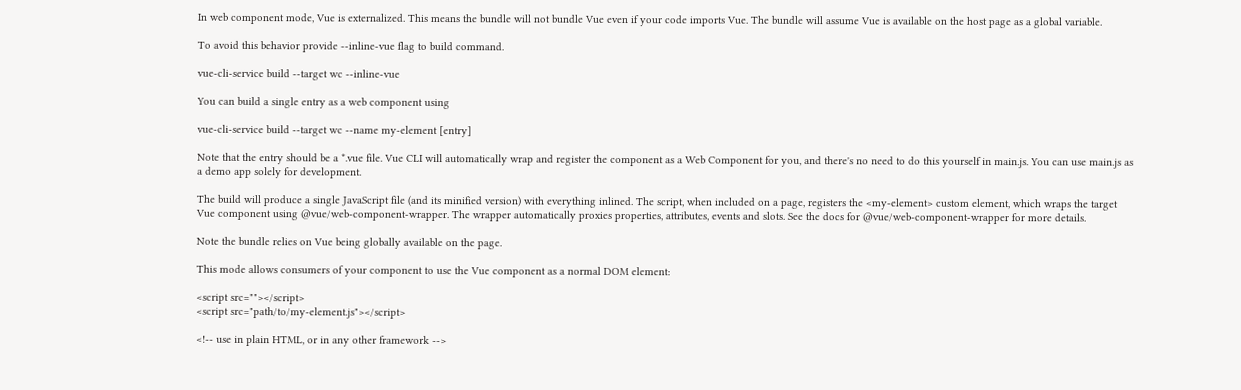In web component mode, Vue is externalized. This means the bundle will not bundle Vue even if your code imports Vue. The bundle will assume Vue is available on the host page as a global variable.

To avoid this behavior provide --inline-vue flag to build command.

vue-cli-service build --target wc --inline-vue

You can build a single entry as a web component using

vue-cli-service build --target wc --name my-element [entry]

Note that the entry should be a *.vue file. Vue CLI will automatically wrap and register the component as a Web Component for you, and there's no need to do this yourself in main.js. You can use main.js as a demo app solely for development.

The build will produce a single JavaScript file (and its minified version) with everything inlined. The script, when included on a page, registers the <my-element> custom element, which wraps the target Vue component using @vue/web-component-wrapper. The wrapper automatically proxies properties, attributes, events and slots. See the docs for @vue/web-component-wrapper for more details.

Note the bundle relies on Vue being globally available on the page.

This mode allows consumers of your component to use the Vue component as a normal DOM element:

<script src=""></script>
<script src="path/to/my-element.js"></script>

<!-- use in plain HTML, or in any other framework -->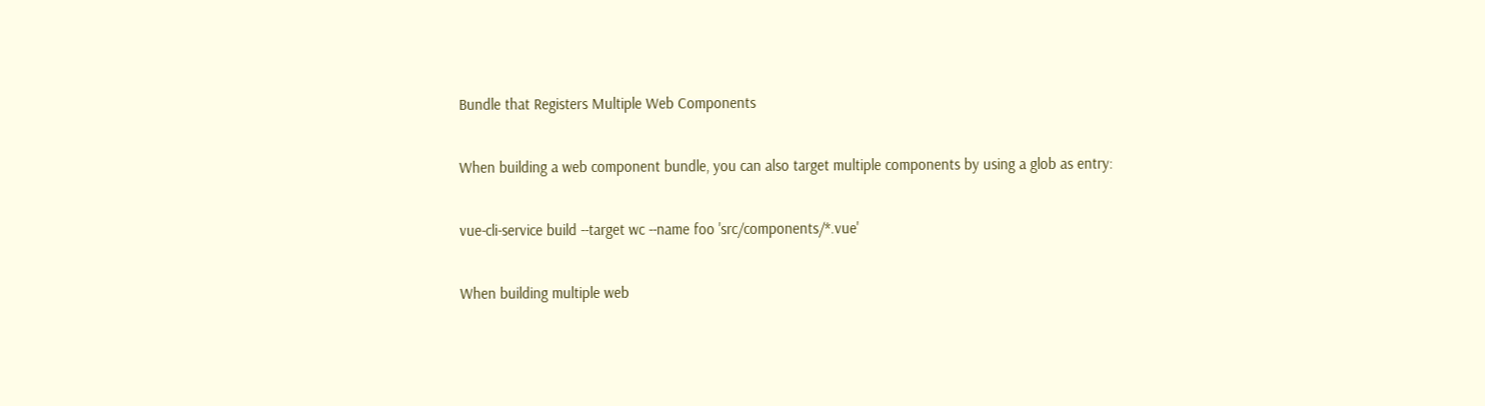Bundle that Registers Multiple Web Components

When building a web component bundle, you can also target multiple components by using a glob as entry:

vue-cli-service build --target wc --name foo 'src/components/*.vue'

When building multiple web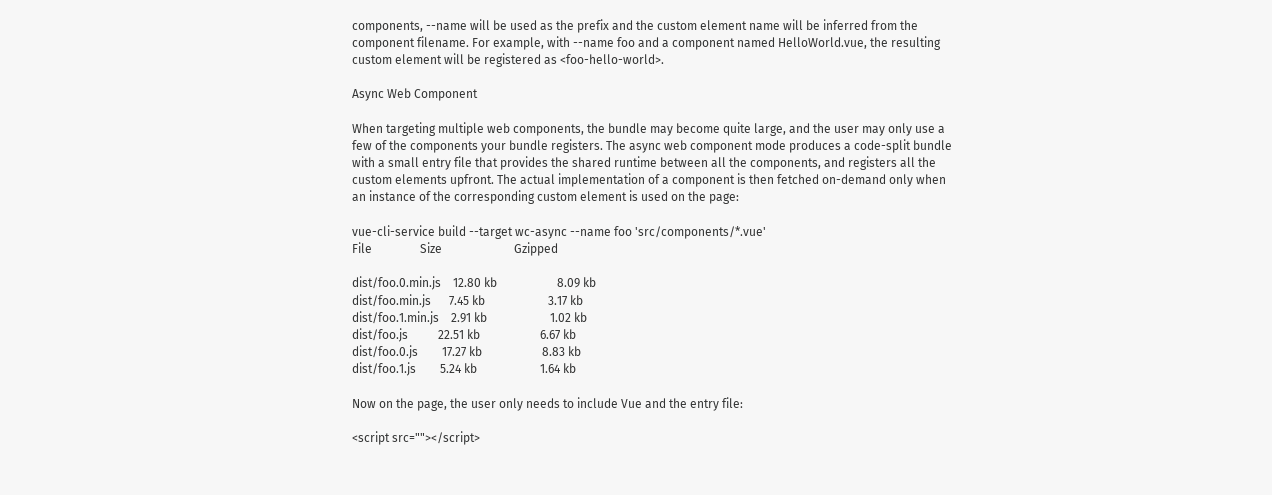components, --name will be used as the prefix and the custom element name will be inferred from the component filename. For example, with --name foo and a component named HelloWorld.vue, the resulting custom element will be registered as <foo-hello-world>.

Async Web Component

When targeting multiple web components, the bundle may become quite large, and the user may only use a few of the components your bundle registers. The async web component mode produces a code-split bundle with a small entry file that provides the shared runtime between all the components, and registers all the custom elements upfront. The actual implementation of a component is then fetched on-demand only when an instance of the corresponding custom element is used on the page:

vue-cli-service build --target wc-async --name foo 'src/components/*.vue'
File                Size                        Gzipped

dist/foo.0.min.js    12.80 kb                    8.09 kb
dist/foo.min.js      7.45 kb                     3.17 kb
dist/foo.1.min.js    2.91 kb                     1.02 kb
dist/foo.js          22.51 kb                    6.67 kb
dist/foo.0.js        17.27 kb                    8.83 kb
dist/foo.1.js        5.24 kb                     1.64 kb

Now on the page, the user only needs to include Vue and the entry file:

<script src=""></script>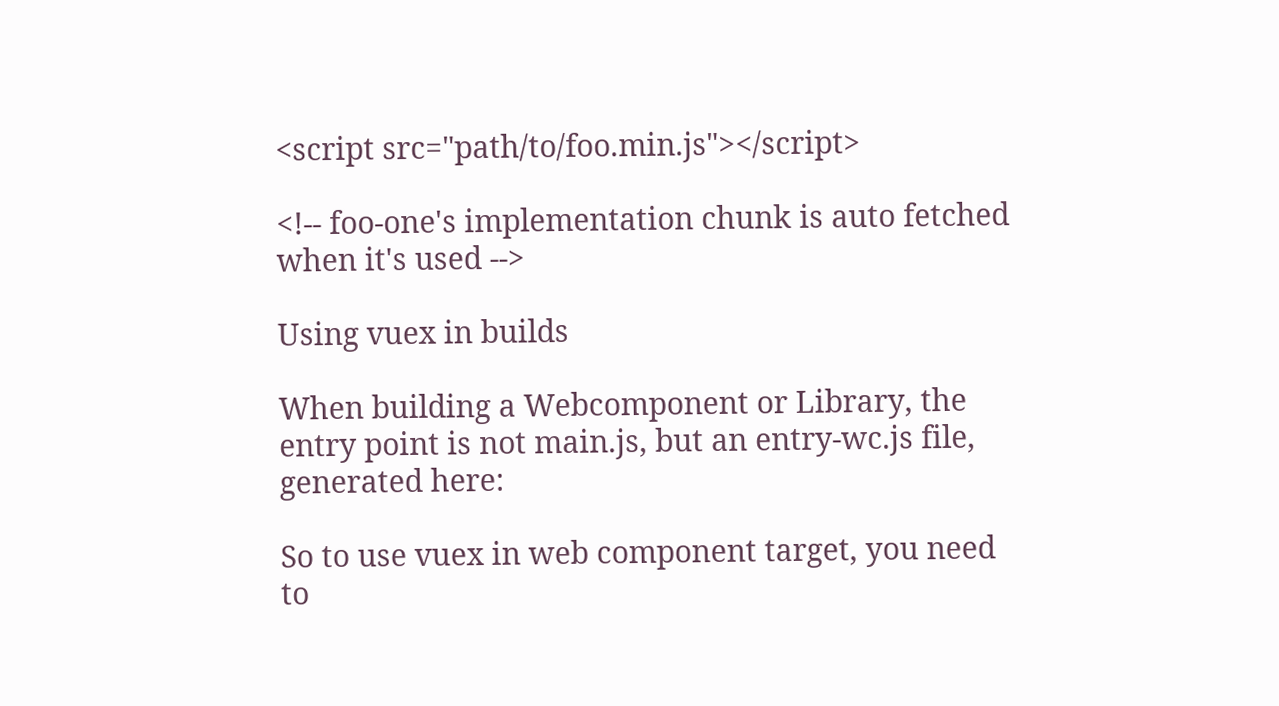<script src="path/to/foo.min.js"></script>

<!-- foo-one's implementation chunk is auto fetched when it's used -->

Using vuex in builds

When building a Webcomponent or Library, the entry point is not main.js, but an entry-wc.js file, generated here:

So to use vuex in web component target, you need to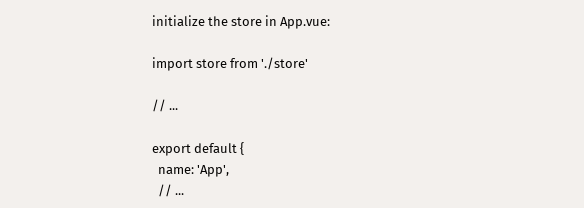initialize the store in App.vue:

import store from './store'

// ...

export default {
  name: 'App',
  // ...